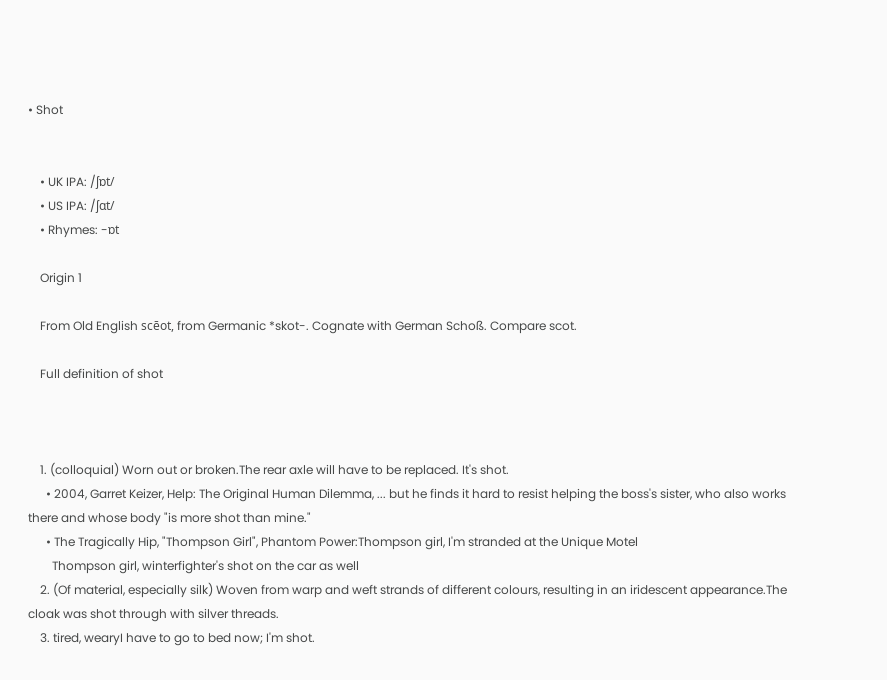• Shot


    • UK IPA: /ʃɒt/
    • US IPA: /ʃɑt/
    • Rhymes: -ɒt

    Origin 1

    From Old English scēot, from Germanic *skot-. Cognate with German Schoß. Compare scot.

    Full definition of shot



    1. (colloquial) Worn out or broken.The rear axle will have to be replaced. It's shot.
      • 2004, Garret Keizer, Help: The Original Human Dilemma, ... but he finds it hard to resist helping the boss's sister, who also works there and whose body "is more shot than mine."
      • The Tragically Hip, "Thompson Girl", Phantom Power:Thompson girl, I'm stranded at the Unique Motel
        Thompson girl, winterfighter's shot on the car as well
    2. (Of material, especially silk) Woven from warp and weft strands of different colours, resulting in an iridescent appearance.The cloak was shot through with silver threads.
    3. tired, wearyI have to go to bed now; I'm shot.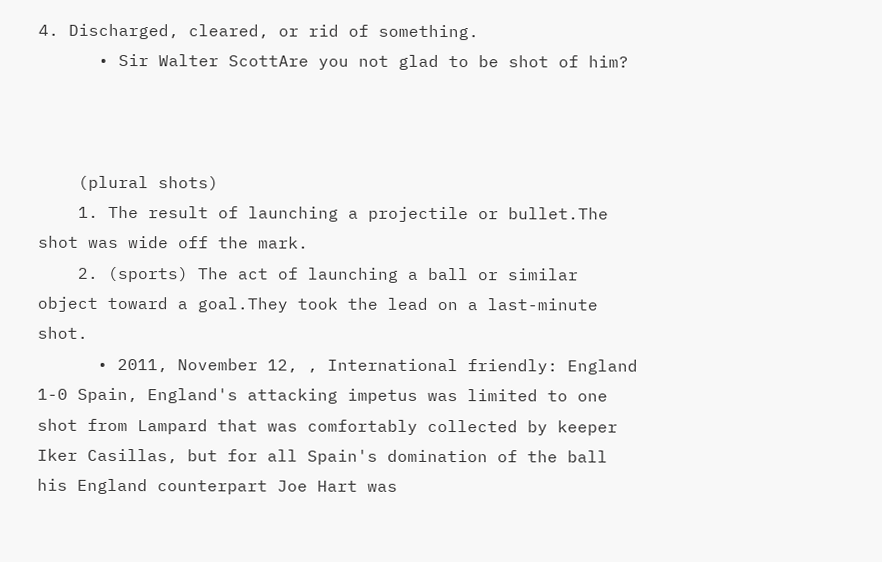4. Discharged, cleared, or rid of something.
      • Sir Walter ScottAre you not glad to be shot of him?



    (plural shots)
    1. The result of launching a projectile or bullet.The shot was wide off the mark.
    2. (sports) The act of launching a ball or similar object toward a goal.They took the lead on a last-minute shot.
      • 2011, November 12, , International friendly: England 1-0 Spain, England's attacking impetus was limited to one shot from Lampard that was comfortably collected by keeper Iker Casillas, but for all Spain's domination of the ball his England counterpart Joe Hart was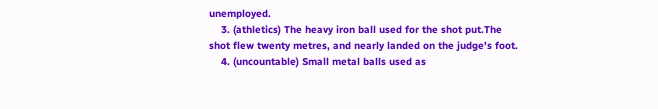unemployed.
    3. (athletics) The heavy iron ball used for the shot put.The shot flew twenty metres, and nearly landed on the judge's foot.
    4. (uncountable) Small metal balls used as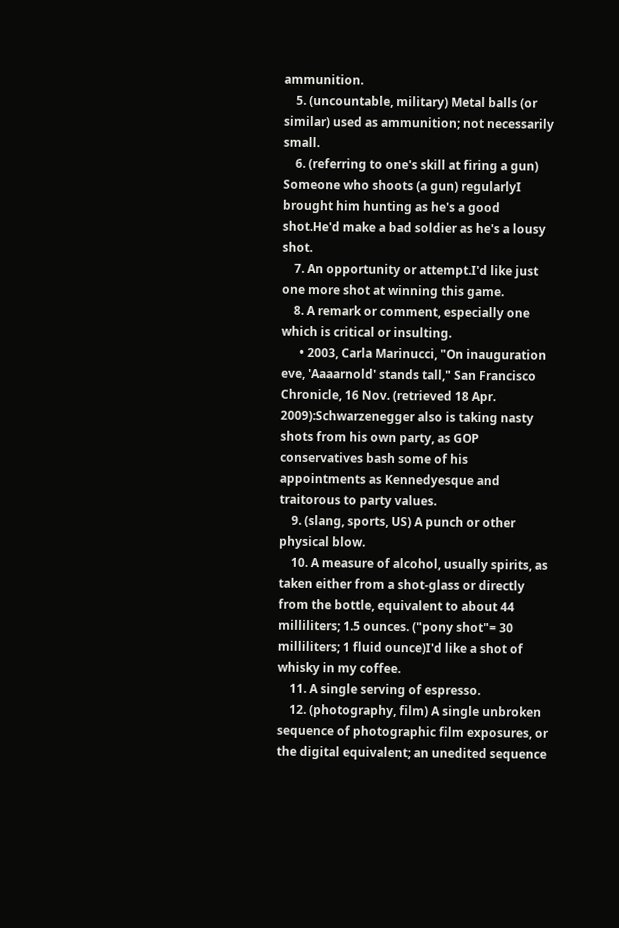ammunition.
    5. (uncountable, military) Metal balls (or similar) used as ammunition; not necessarily small.
    6. (referring to one's skill at firing a gun) Someone who shoots (a gun) regularlyI brought him hunting as he's a good shot.He'd make a bad soldier as he's a lousy shot.
    7. An opportunity or attempt.I'd like just one more shot at winning this game.
    8. A remark or comment, especially one which is critical or insulting.
      • 2003, Carla Marinucci, "On inauguration eve, 'Aaaarnold' stands tall," San Francisco Chronicle, 16 Nov. (retrieved 18 Apr. 2009):Schwarzenegger also is taking nasty shots from his own party, as GOP conservatives bash some of his appointments as Kennedyesque and traitorous to party values.
    9. (slang, sports, US) A punch or other physical blow.
    10. A measure of alcohol, usually spirits, as taken either from a shot-glass or directly from the bottle, equivalent to about 44 milliliters; 1.5 ounces. ("pony shot"= 30 milliliters; 1 fluid ounce)I'd like a shot of whisky in my coffee.
    11. A single serving of espresso.
    12. (photography, film) A single unbroken sequence of photographic film exposures, or the digital equivalent; an unedited sequence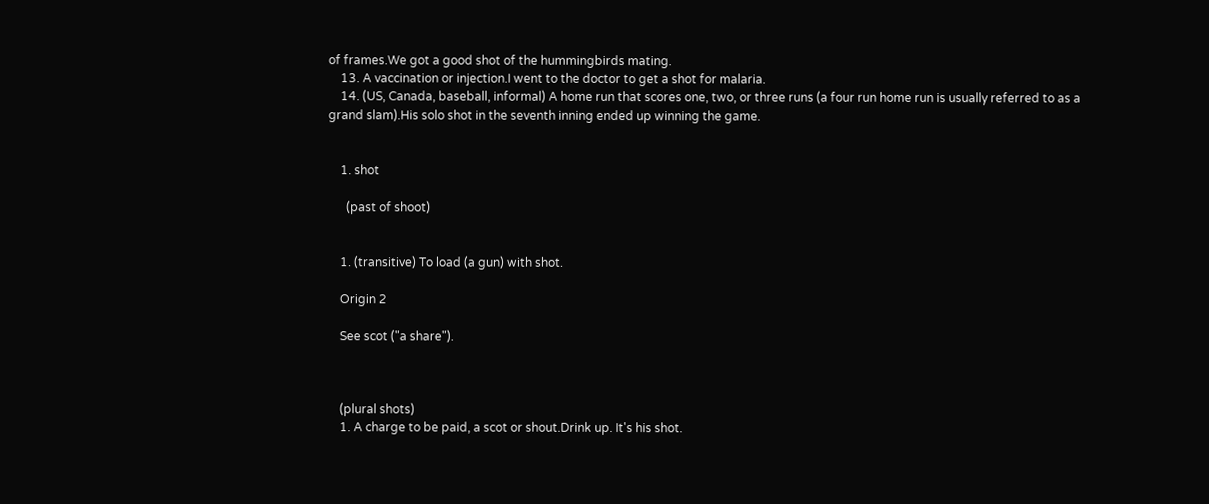of frames.We got a good shot of the hummingbirds mating.
    13. A vaccination or injection.I went to the doctor to get a shot for malaria.
    14. (US, Canada, baseball, informal) A home run that scores one, two, or three runs (a four run home run is usually referred to as a grand slam).His solo shot in the seventh inning ended up winning the game.


    1. shot

      (past of shoot)


    1. (transitive) To load (a gun) with shot.

    Origin 2

    See scot ("a share").



    (plural shots)
    1. A charge to be paid, a scot or shout.Drink up. It's his shot.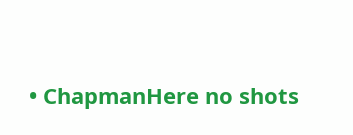• ChapmanHere no shots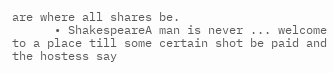are where all shares be.
      • ShakespeareA man is never ... welcome to a place till some certain shot be paid and the hostess say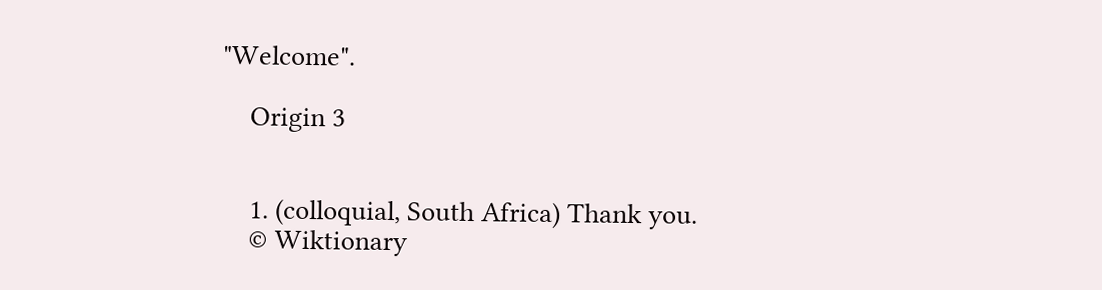"Welcome".

    Origin 3


    1. (colloquial, South Africa) Thank you.
    © Wiktionary